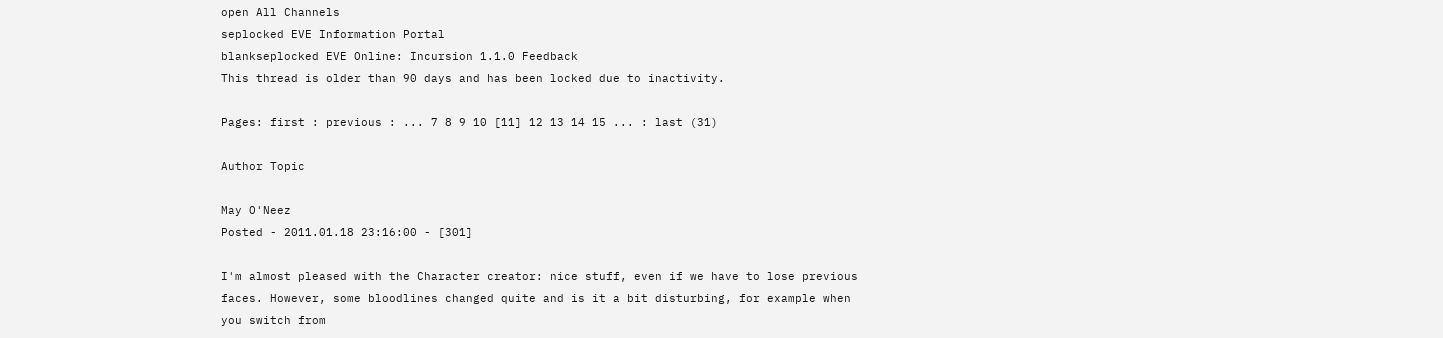open All Channels
seplocked EVE Information Portal
blankseplocked EVE Online: Incursion 1.1.0 Feedback
This thread is older than 90 days and has been locked due to inactivity.

Pages: first : previous : ... 7 8 9 10 [11] 12 13 14 15 ... : last (31)

Author Topic

May O'Neez
Posted - 2011.01.18 23:16:00 - [301]

I'm almost pleased with the Character creator: nice stuff, even if we have to lose previous faces. However, some bloodlines changed quite and is it a bit disturbing, for example when you switch from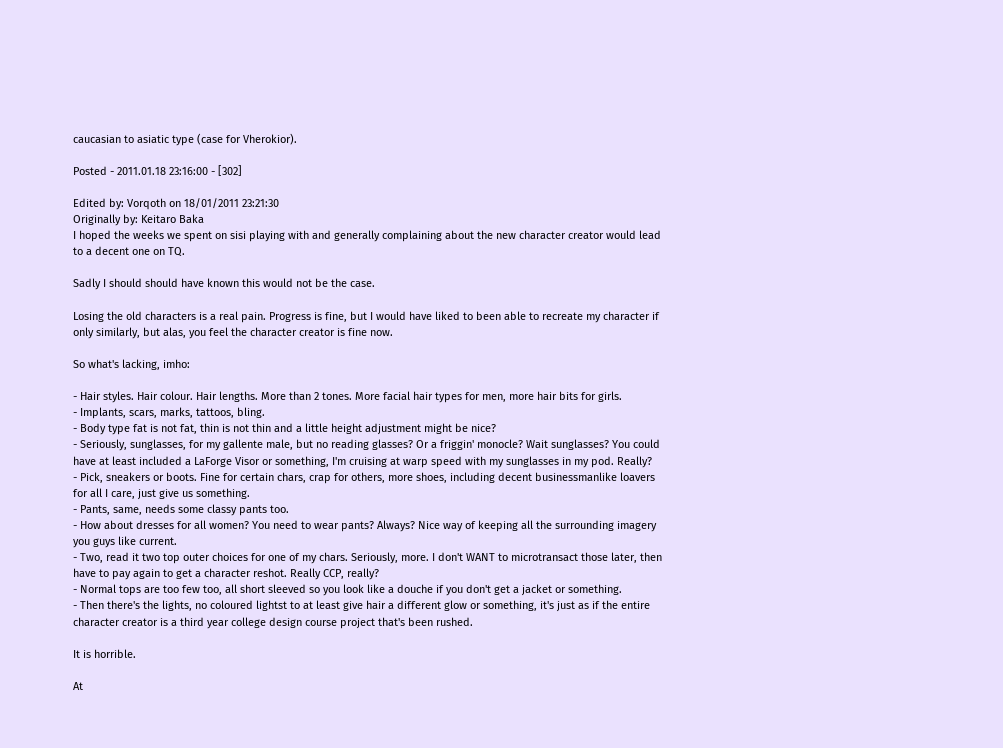caucasian to asiatic type (case for Vherokior).

Posted - 2011.01.18 23:16:00 - [302]

Edited by: Vorqoth on 18/01/2011 23:21:30
Originally by: Keitaro Baka
I hoped the weeks we spent on sisi playing with and generally complaining about the new character creator would lead to a decent one on TQ.

Sadly I should should have known this would not be the case.

Losing the old characters is a real pain. Progress is fine, but I would have liked to been able to recreate my character if only similarly, but alas, you feel the character creator is fine now.

So what's lacking, imho:

- Hair styles. Hair colour. Hair lengths. More than 2 tones. More facial hair types for men, more hair bits for girls.
- Implants, scars, marks, tattoos, bling.
- Body type fat is not fat, thin is not thin and a little height adjustment might be nice?
- Seriously, sunglasses, for my gallente male, but no reading glasses? Or a friggin' monocle? Wait sunglasses? You could have at least included a LaForge Visor or something, I'm cruising at warp speed with my sunglasses in my pod. Really?
- Pick, sneakers or boots. Fine for certain chars, crap for others, more shoes, including decent businessmanlike loavers for all I care, just give us something.
- Pants, same, needs some classy pants too.
- How about dresses for all women? You need to wear pants? Always? Nice way of keeping all the surrounding imagery you guys like current.
- Two, read it two top outer choices for one of my chars. Seriously, more. I don't WANT to microtransact those later, then have to pay again to get a character reshot. Really CCP, really?
- Normal tops are too few too, all short sleeved so you look like a douche if you don't get a jacket or something.
- Then there's the lights, no coloured lightst to at least give hair a different glow or something, it's just as if the entire character creator is a third year college design course project that's been rushed.

It is horrible.

At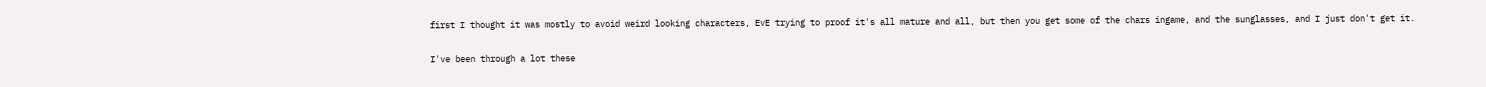first I thought it was mostly to avoid weird looking characters, EvE trying to proof it's all mature and all, but then you get some of the chars ingame, and the sunglasses, and I just don't get it.

I've been through a lot these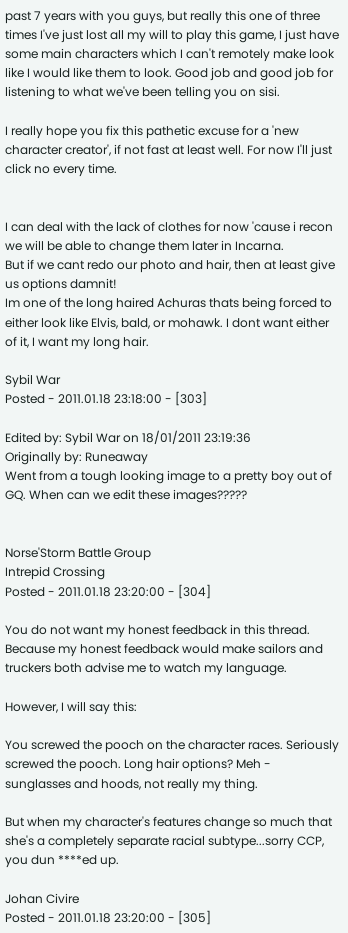past 7 years with you guys, but really this one of three times I've just lost all my will to play this game, I just have some main characters which I can't remotely make look like I would like them to look. Good job and good job for listening to what we've been telling you on sisi.

I really hope you fix this pathetic excuse for a 'new character creator', if not fast at least well. For now I'll just click no every time.


I can deal with the lack of clothes for now 'cause i recon we will be able to change them later in Incarna.
But if we cant redo our photo and hair, then at least give us options damnit!
Im one of the long haired Achuras thats being forced to either look like Elvis, bald, or mohawk. I dont want either of it, I want my long hair.

Sybil War
Posted - 2011.01.18 23:18:00 - [303]

Edited by: Sybil War on 18/01/2011 23:19:36
Originally by: Runeaway
Went from a tough looking image to a pretty boy out of GQ. When can we edit these images?????


Norse'Storm Battle Group
Intrepid Crossing
Posted - 2011.01.18 23:20:00 - [304]

You do not want my honest feedback in this thread. Because my honest feedback would make sailors and truckers both advise me to watch my language.

However, I will say this:

You screwed the pooch on the character races. Seriously screwed the pooch. Long hair options? Meh - sunglasses and hoods, not really my thing.

But when my character's features change so much that she's a completely separate racial subtype...sorry CCP, you dun ****ed up.

Johan Civire
Posted - 2011.01.18 23:20:00 - [305]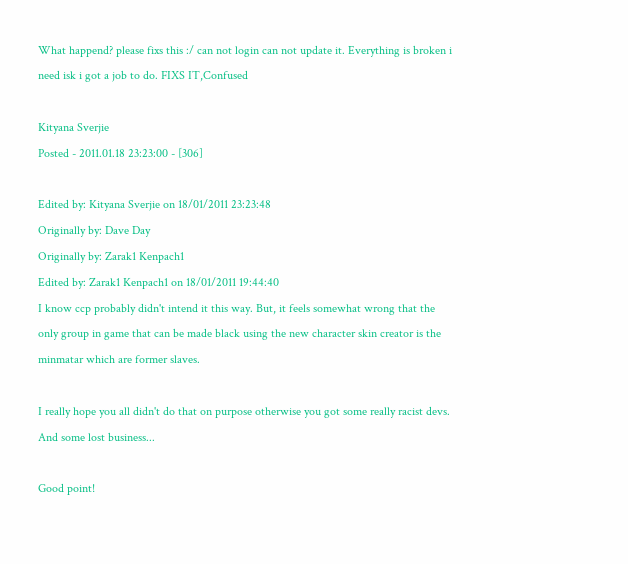What happend? please fixs this :/ can not login can not update it. Everything is broken i need isk i got a job to do. FIXS IT,Confused

Kityana Sverjie
Posted - 2011.01.18 23:23:00 - [306]

Edited by: Kityana Sverjie on 18/01/2011 23:23:48
Originally by: Dave Day
Originally by: Zarak1 Kenpach1
Edited by: Zarak1 Kenpach1 on 18/01/2011 19:44:40
I know ccp probably didn't intend it this way. But, it feels somewhat wrong that the only group in game that can be made black using the new character skin creator is the minmatar which are former slaves.

I really hope you all didn't do that on purpose otherwise you got some really racist devs. And some lost business...

Good point!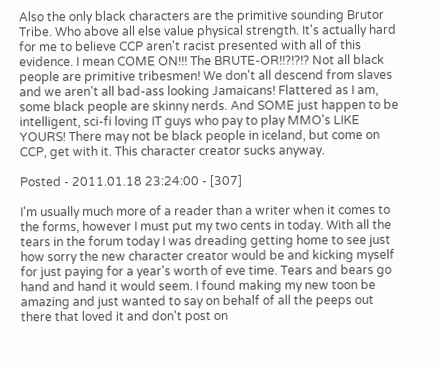Also the only black characters are the primitive sounding Brutor Tribe. Who above all else value physical strength. It's actually hard for me to believe CCP aren't racist presented with all of this evidence. I mean COME ON!!! The BRUTE-OR!!?!?!? Not all black people are primitive tribesmen! We don't all descend from slaves and we aren't all bad-ass looking Jamaicans! Flattered as I am, some black people are skinny nerds. And SOME just happen to be intelligent, sci-fi loving IT guys who pay to play MMO's LIKE YOURS! There may not be black people in iceland, but come on CCP, get with it. This character creator sucks anyway.

Posted - 2011.01.18 23:24:00 - [307]

I'm usually much more of a reader than a writer when it comes to the forms, however I must put my two cents in today. With all the tears in the forum today I was dreading getting home to see just how sorry the new character creator would be and kicking myself for just paying for a year's worth of eve time. Tears and bears go hand and hand it would seem. I found making my new toon be amazing and just wanted to say on behalf of all the peeps out there that loved it and don't post on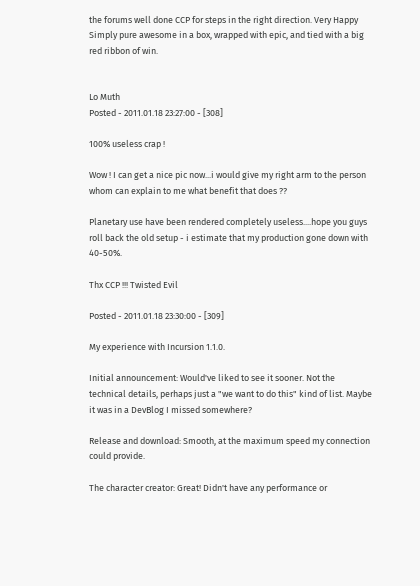the forums well done CCP for steps in the right direction. Very Happy Simply pure awesome in a box, wrapped with epic, and tied with a big red ribbon of win.


Lo Muth
Posted - 2011.01.18 23:27:00 - [308]

100% useless crap !

Wow ! I can get a nice pic now...i would give my right arm to the person whom can explain to me what benefit that does ??

Planetary use have been rendered completely useless....hope you guys roll back the old setup - i estimate that my production gone down with 40-50%.

Thx CCP !!! Twisted Evil

Posted - 2011.01.18 23:30:00 - [309]

My experience with Incursion 1.1.0.

Initial announcement: Would've liked to see it sooner. Not the technical details, perhaps just a "we want to do this" kind of list. Maybe it was in a DevBlog I missed somewhere?

Release and download: Smooth, at the maximum speed my connection could provide.

The character creator: Great! Didn't have any performance or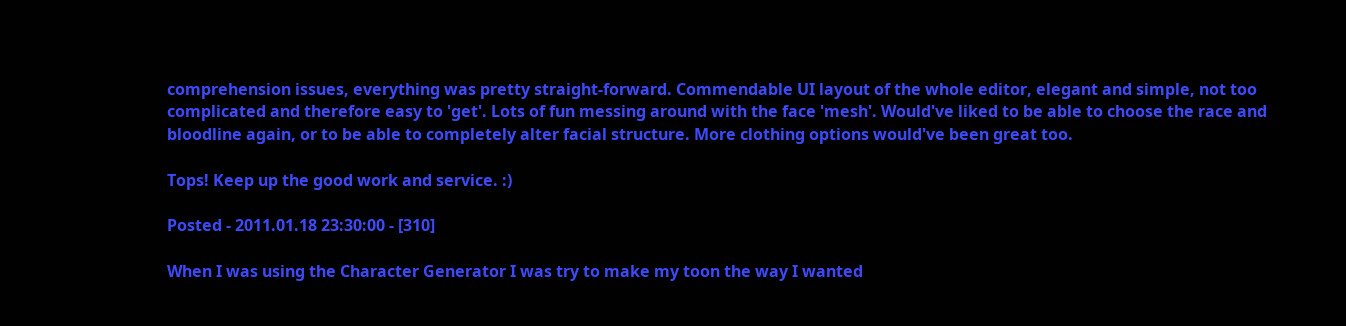comprehension issues, everything was pretty straight-forward. Commendable UI layout of the whole editor, elegant and simple, not too complicated and therefore easy to 'get'. Lots of fun messing around with the face 'mesh'. Would've liked to be able to choose the race and bloodline again, or to be able to completely alter facial structure. More clothing options would've been great too.

Tops! Keep up the good work and service. :)

Posted - 2011.01.18 23:30:00 - [310]

When I was using the Character Generator I was try to make my toon the way I wanted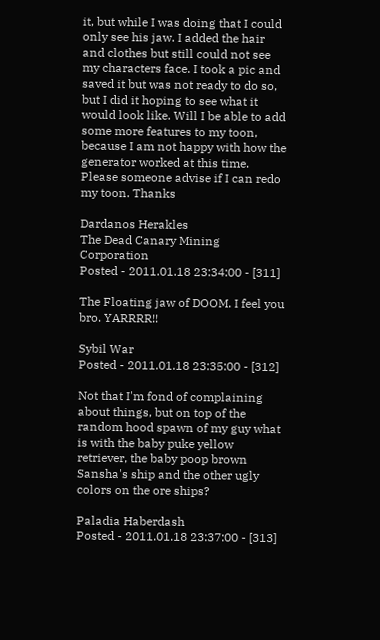it, but while I was doing that I could only see his jaw. I added the hair and clothes but still could not see my characters face. I took a pic and saved it but was not ready to do so, but I did it hoping to see what it would look like. Will I be able to add some more features to my toon, because I am not happy with how the generator worked at this time. Please someone advise if I can redo my toon. Thanks

Dardanos Herakles
The Dead Canary Mining Corporation
Posted - 2011.01.18 23:34:00 - [311]

The Floating jaw of DOOM. I feel you bro. YARRRR!!

Sybil War
Posted - 2011.01.18 23:35:00 - [312]

Not that I'm fond of complaining about things, but on top of the random hood spawn of my guy what is with the baby puke yellow retriever, the baby poop brown Sansha's ship and the other ugly colors on the ore ships?

Paladia Haberdash
Posted - 2011.01.18 23:37:00 - [313]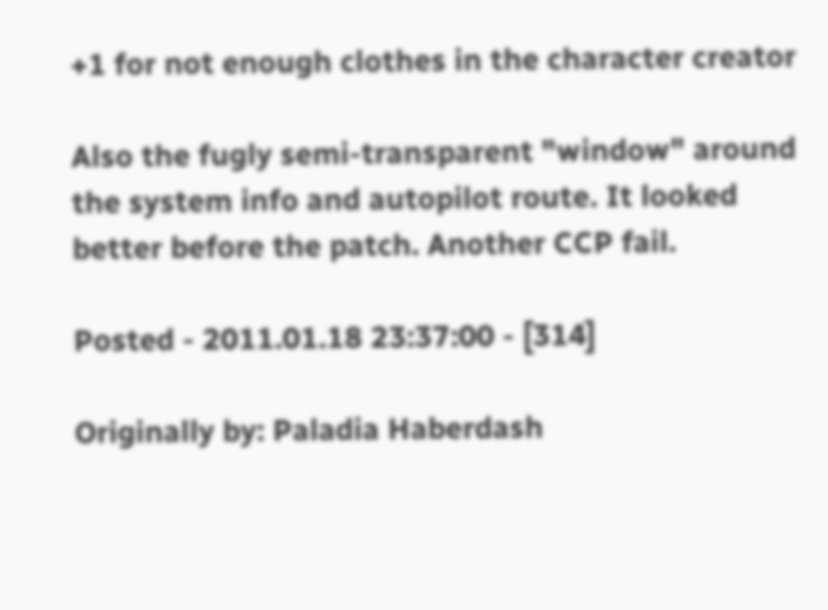+1 for not enough clothes in the character creator

Also the fugly semi-transparent "window" around the system info and autopilot route. It looked better before the patch. Another CCP fail.

Posted - 2011.01.18 23:37:00 - [314]

Originally by: Paladia Haberdash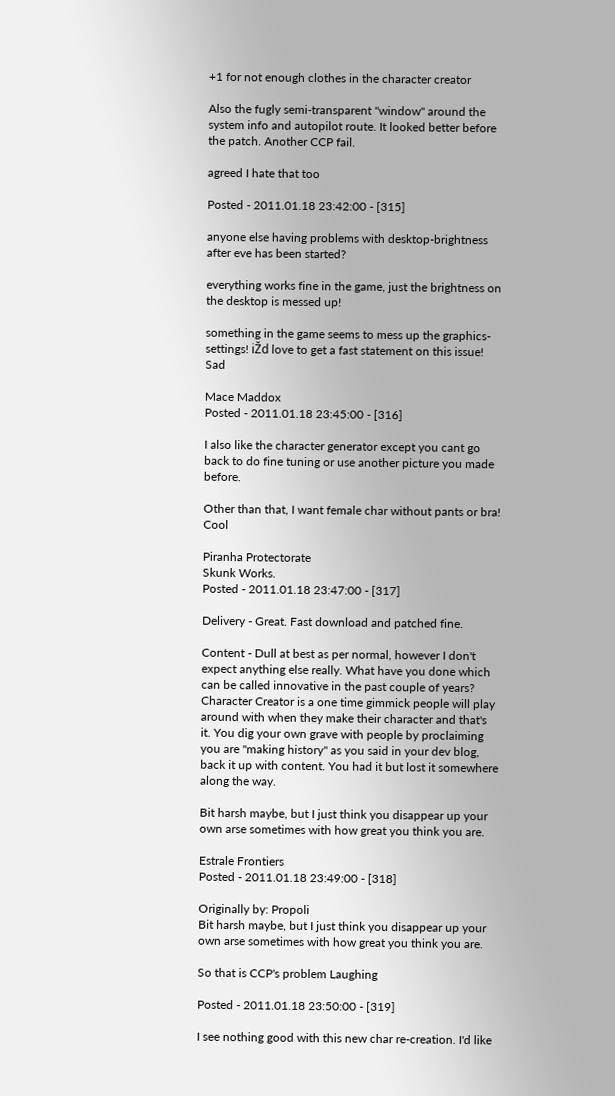+1 for not enough clothes in the character creator

Also the fugly semi-transparent "window" around the system info and autopilot route. It looked better before the patch. Another CCP fail.

agreed I hate that too

Posted - 2011.01.18 23:42:00 - [315]

anyone else having problems with desktop-brightness after eve has been started?

everything works fine in the game, just the brightness on the desktop is messed up!

something in the game seems to mess up the graphics-settings! iŽd love to get a fast statement on this issue! Sad

Mace Maddox
Posted - 2011.01.18 23:45:00 - [316]

I also like the character generator except you cant go back to do fine tuning or use another picture you made before.

Other than that, I want female char without pants or bra! Cool

Piranha Protectorate
Skunk Works.
Posted - 2011.01.18 23:47:00 - [317]

Delivery - Great. Fast download and patched fine.

Content - Dull at best as per normal, however I don't expect anything else really. What have you done which can be called innovative in the past couple of years? Character Creator is a one time gimmick people will play around with when they make their character and that's it. You dig your own grave with people by proclaiming you are "making history" as you said in your dev blog, back it up with content. You had it but lost it somewhere along the way.

Bit harsh maybe, but I just think you disappear up your own arse sometimes with how great you think you are.

Estrale Frontiers
Posted - 2011.01.18 23:49:00 - [318]

Originally by: Propoli
Bit harsh maybe, but I just think you disappear up your own arse sometimes with how great you think you are.

So that is CCP's problem Laughing

Posted - 2011.01.18 23:50:00 - [319]

I see nothing good with this new char re-creation. I'd like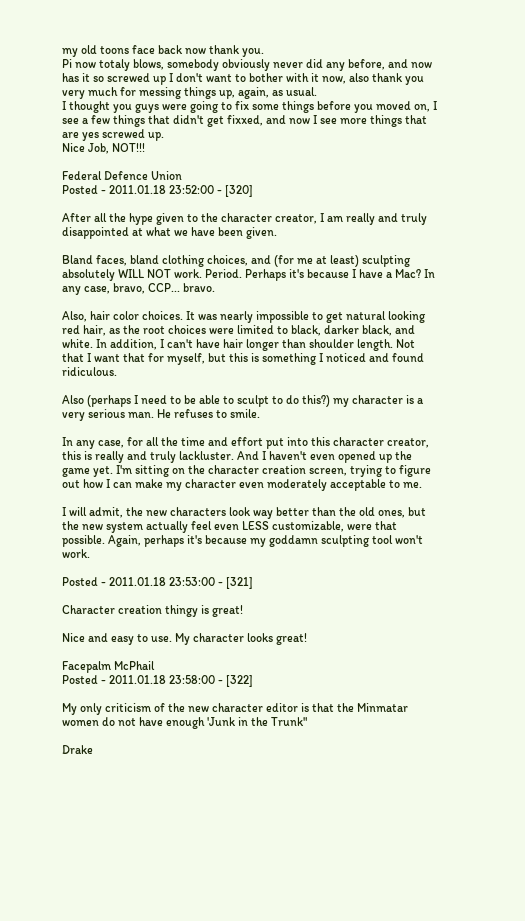my old toons face back now thank you.
Pi now totaly blows, somebody obviously never did any before, and now has it so screwed up I don't want to bother with it now, also thank you very much for messing things up, again, as usual.
I thought you guys were going to fix some things before you moved on, I see a few things that didn't get fixxed, and now I see more things that are yes screwed up.
Nice Job, NOT!!!

Federal Defence Union
Posted - 2011.01.18 23:52:00 - [320]

After all the hype given to the character creator, I am really and truly disappointed at what we have been given.

Bland faces, bland clothing choices, and (for me at least) sculpting absolutely WILL NOT work. Period. Perhaps it's because I have a Mac? In any case, bravo, CCP... bravo.

Also, hair color choices. It was nearly impossible to get natural looking red hair, as the root choices were limited to black, darker black, and white. In addition, I can't have hair longer than shoulder length. Not that I want that for myself, but this is something I noticed and found ridiculous.

Also (perhaps I need to be able to sculpt to do this?) my character is a very serious man. He refuses to smile.

In any case, for all the time and effort put into this character creator, this is really and truly lackluster. And I haven't even opened up the game yet. I'm sitting on the character creation screen, trying to figure out how I can make my character even moderately acceptable to me.

I will admit, the new characters look way better than the old ones, but the new system actually feel even LESS customizable, were that possible. Again, perhaps it's because my goddamn sculpting tool won't work.

Posted - 2011.01.18 23:53:00 - [321]

Character creation thingy is great!

Nice and easy to use. My character looks great!

Facepalm McPhail
Posted - 2011.01.18 23:58:00 - [322]

My only criticism of the new character editor is that the Minmatar women do not have enough 'Junk in the Trunk"

Drake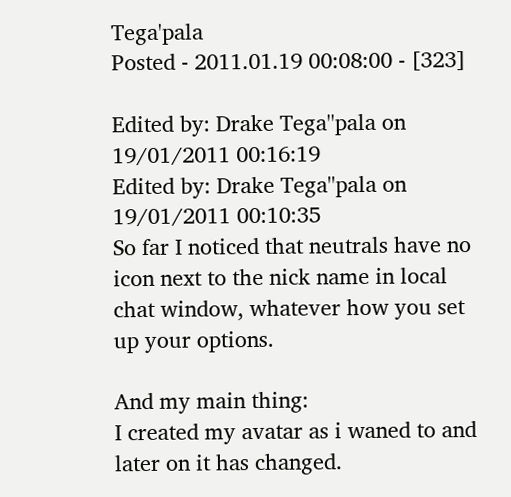Tega'pala
Posted - 2011.01.19 00:08:00 - [323]

Edited by: Drake Tega''pala on 19/01/2011 00:16:19
Edited by: Drake Tega''pala on 19/01/2011 00:10:35
So far I noticed that neutrals have no icon next to the nick name in local chat window, whatever how you set up your options.

And my main thing:
I created my avatar as i waned to and later on it has changed.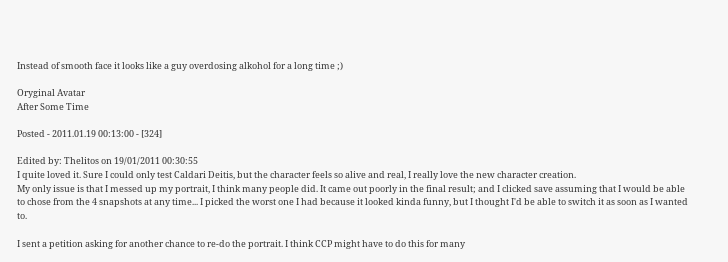Instead of smooth face it looks like a guy overdosing alkohol for a long time ;)

Oryginal Avatar
After Some Time

Posted - 2011.01.19 00:13:00 - [324]

Edited by: Thelitos on 19/01/2011 00:30:55
I quite loved it. Sure I could only test Caldari Deitis, but the character feels so alive and real, I really love the new character creation.
My only issue is that I messed up my portrait, I think many people did. It came out poorly in the final result; and I clicked save assuming that I would be able to chose from the 4 snapshots at any time... I picked the worst one I had because it looked kinda funny, but I thought I'd be able to switch it as soon as I wanted to.

I sent a petition asking for another chance to re-do the portrait. I think CCP might have to do this for many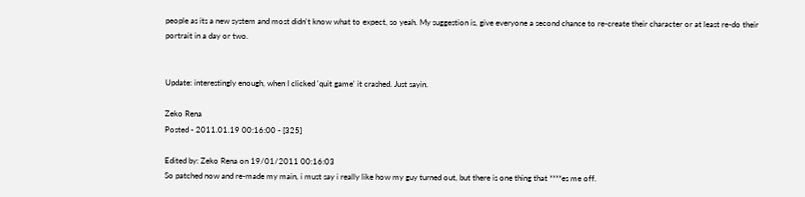people as its a new system and most didn't know what to expect, so yeah. My suggestion is, give everyone a second chance to re-create their character or at least re-do their portrait in a day or two.


Update: interestingly enough, when I clicked 'quit game' it crashed. Just sayin.

Zeko Rena
Posted - 2011.01.19 00:16:00 - [325]

Edited by: Zeko Rena on 19/01/2011 00:16:03
So patched now and re-made my main, i must say i really like how my guy turned out, but there is one thing that ****es me off.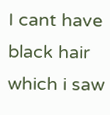I cant have black hair which i saw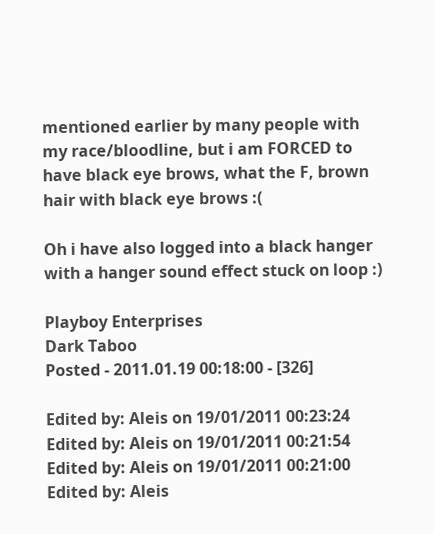mentioned earlier by many people with my race/bloodline, but i am FORCED to have black eye brows, what the F, brown hair with black eye brows :(

Oh i have also logged into a black hanger with a hanger sound effect stuck on loop :)

Playboy Enterprises
Dark Taboo
Posted - 2011.01.19 00:18:00 - [326]

Edited by: Aleis on 19/01/2011 00:23:24
Edited by: Aleis on 19/01/2011 00:21:54
Edited by: Aleis on 19/01/2011 00:21:00
Edited by: Aleis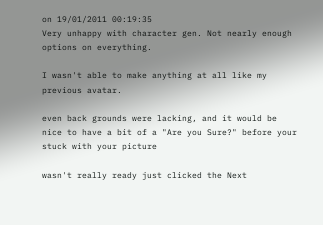on 19/01/2011 00:19:35
Very unhappy with character gen. Not nearly enough options on everything.

I wasn't able to make anything at all like my previous avatar.

even back grounds were lacking, and it would be nice to have a bit of a "Are you Sure?" before your stuck with your picture

wasn't really ready just clicked the Next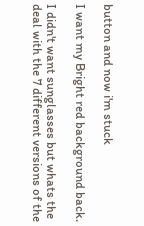button and now i'm stuck

I want my Bright red background back.

I didn't want sunglasses but whats the deal with the 7 different versions of the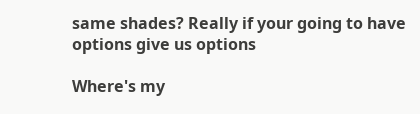same shades? Really if your going to have options give us options

Where's my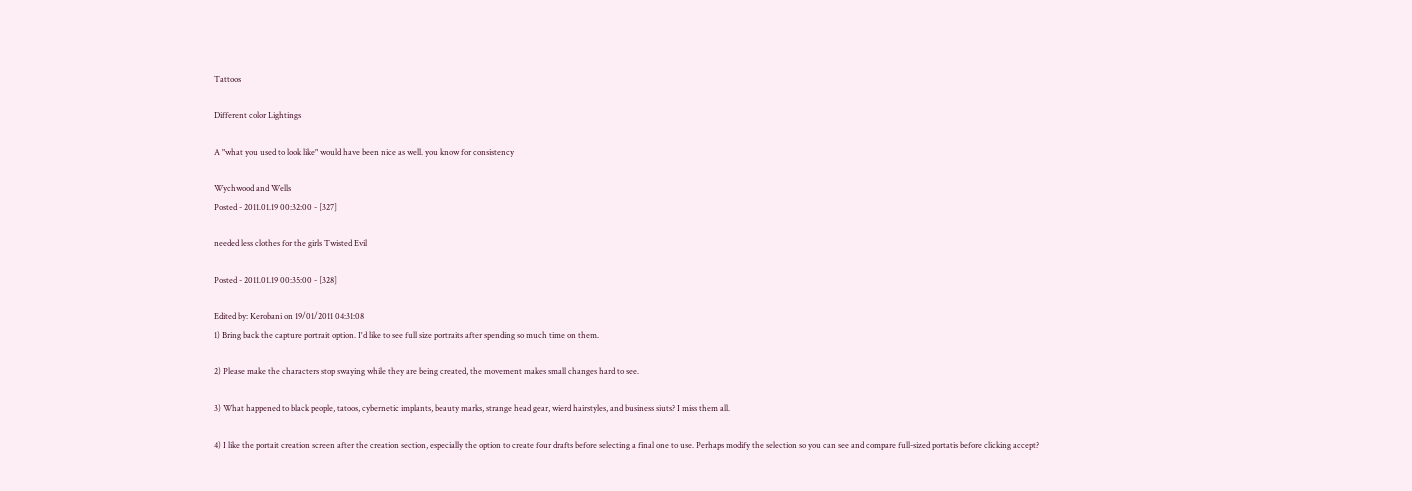Tattoos

Different color Lightings

A "what you used to look like" would have been nice as well. you know for consistency

Wychwood and Wells
Posted - 2011.01.19 00:32:00 - [327]

needed less clothes for the girls Twisted Evil

Posted - 2011.01.19 00:35:00 - [328]

Edited by: Kerobani on 19/01/2011 04:31:08
1) Bring back the capture portrait option. I'd like to see full size portraits after spending so much time on them.

2) Please make the characters stop swaying while they are being created, the movement makes small changes hard to see.

3) What happened to black people, tatoos, cybernetic implants, beauty marks, strange head gear, wierd hairstyles, and business siuts? I miss them all.

4) I like the portait creation screen after the creation section, especially the option to create four drafts before selecting a final one to use. Perhaps modify the selection so you can see and compare full-sized portatis before clicking accept?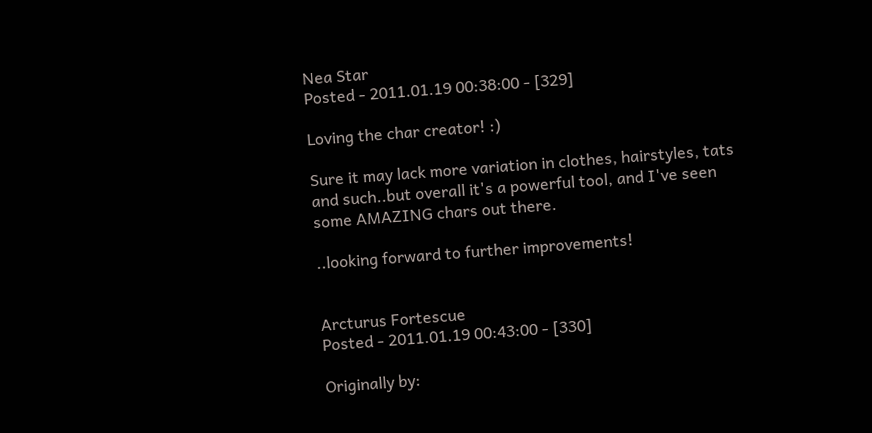Nea Star
Posted - 2011.01.19 00:38:00 - [329]

Loving the char creator! :)

Sure it may lack more variation in clothes, hairstyles, tats and such..but overall it's a powerful tool, and I've seen some AMAZING chars out there.

..looking forward to further improvements!


Arcturus Fortescue
Posted - 2011.01.19 00:43:00 - [330]

Originally by: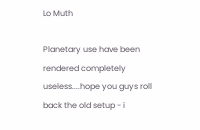Lo Muth

Planetary use have been rendered completely useless....hope you guys roll back the old setup - i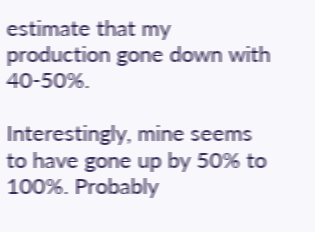estimate that my production gone down with 40-50%.

Interestingly, mine seems to have gone up by 50% to 100%. Probably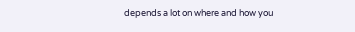depends a lot on where and how you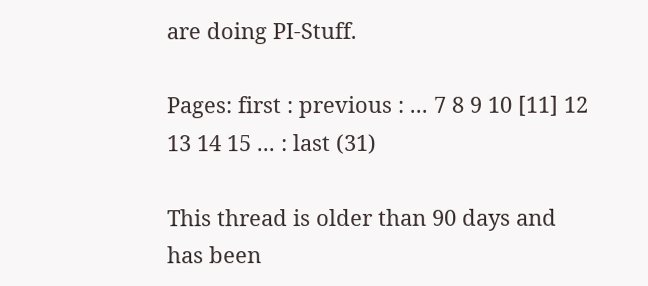are doing PI-Stuff.

Pages: first : previous : ... 7 8 9 10 [11] 12 13 14 15 ... : last (31)

This thread is older than 90 days and has been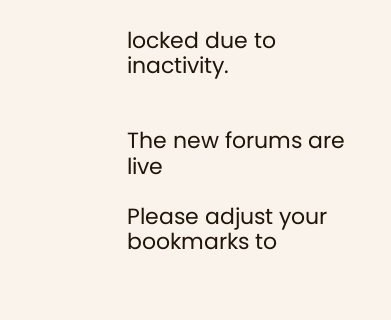locked due to inactivity.


The new forums are live

Please adjust your bookmarks to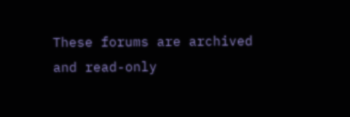These forums are archived and read-only